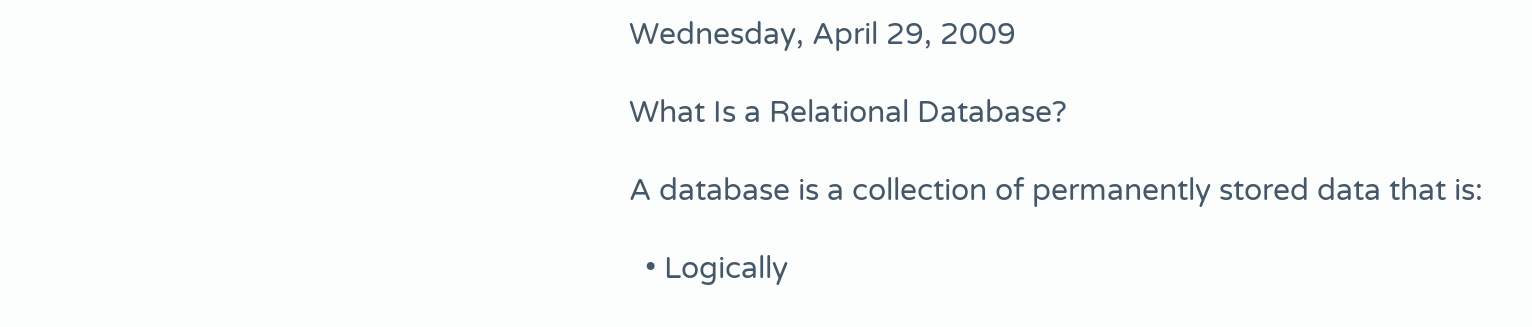Wednesday, April 29, 2009

What Is a Relational Database?

A database is a collection of permanently stored data that is:

  • Logically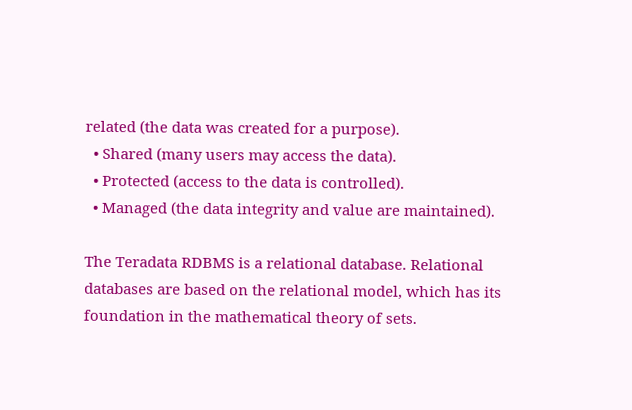related (the data was created for a purpose).
  • Shared (many users may access the data).
  • Protected (access to the data is controlled).
  • Managed (the data integrity and value are maintained).

The Teradata RDBMS is a relational database. Relational databases are based on the relational model, which has its foundation in the mathematical theory of sets.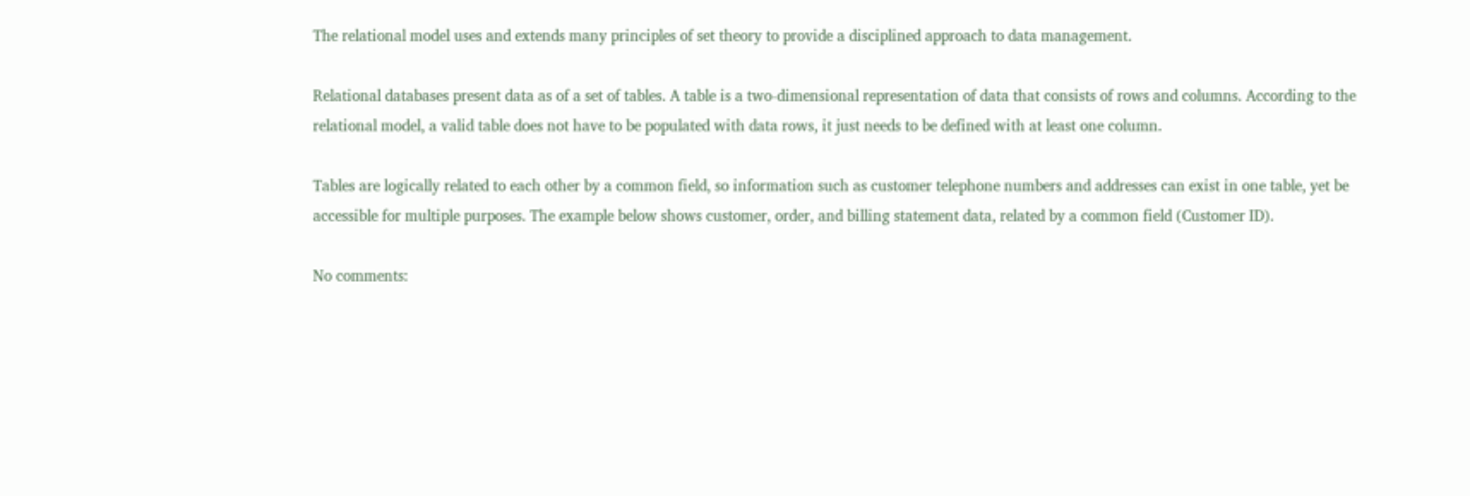The relational model uses and extends many principles of set theory to provide a disciplined approach to data management.

Relational databases present data as of a set of tables. A table is a two-dimensional representation of data that consists of rows and columns. According to the relational model, a valid table does not have to be populated with data rows, it just needs to be defined with at least one column.

Tables are logically related to each other by a common field, so information such as customer telephone numbers and addresses can exist in one table, yet be accessible for multiple purposes. The example below shows customer, order, and billing statement data, related by a common field (Customer ID).

No comments: